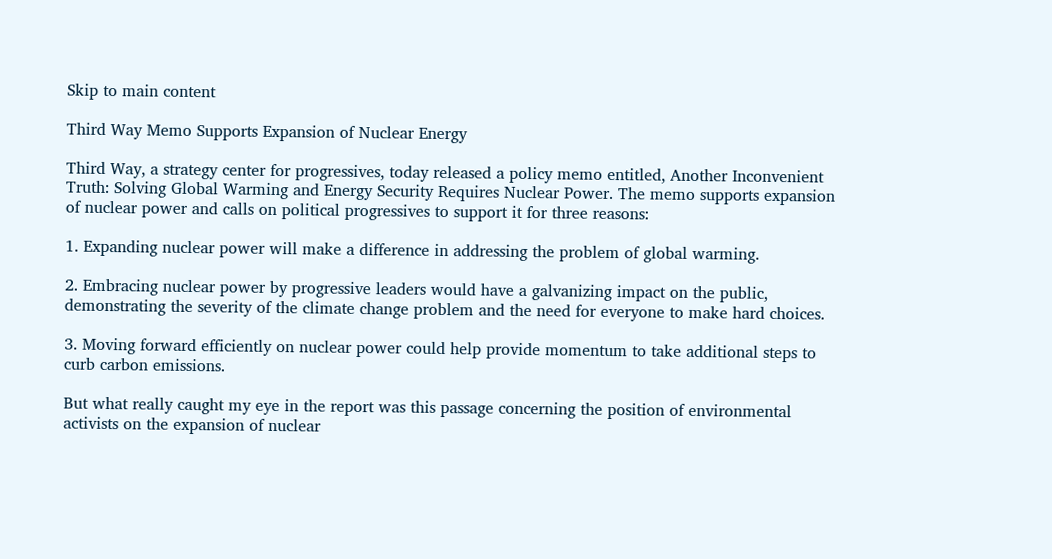Skip to main content

Third Way Memo Supports Expansion of Nuclear Energy

Third Way, a strategy center for progressives, today released a policy memo entitled, Another Inconvenient Truth: Solving Global Warming and Energy Security Requires Nuclear Power. The memo supports expansion of nuclear power and calls on political progressives to support it for three reasons:

1. Expanding nuclear power will make a difference in addressing the problem of global warming.

2. Embracing nuclear power by progressive leaders would have a galvanizing impact on the public, demonstrating the severity of the climate change problem and the need for everyone to make hard choices.

3. Moving forward efficiently on nuclear power could help provide momentum to take additional steps to curb carbon emissions.

But what really caught my eye in the report was this passage concerning the position of environmental activists on the expansion of nuclear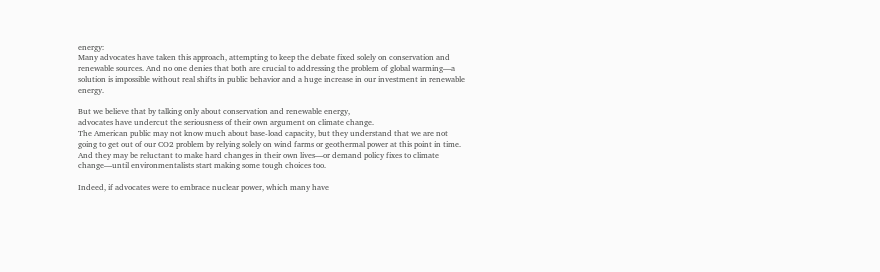energy:
Many advocates have taken this approach, attempting to keep the debate fixed solely on conservation and renewable sources. And no one denies that both are crucial to addressing the problem of global warming—a solution is impossible without real shifts in public behavior and a huge increase in our investment in renewable energy.

But we believe that by talking only about conservation and renewable energy,
advocates have undercut the seriousness of their own argument on climate change.
The American public may not know much about base-load capacity, but they understand that we are not going to get out of our CO2 problem by relying solely on wind farms or geothermal power at this point in time. And they may be reluctant to make hard changes in their own lives—or demand policy fixes to climate change—until environmentalists start making some tough choices too.

Indeed, if advocates were to embrace nuclear power, which many have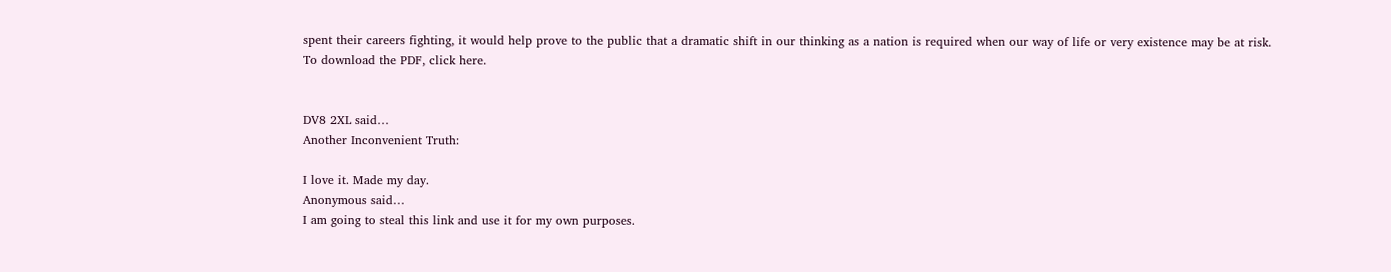spent their careers fighting, it would help prove to the public that a dramatic shift in our thinking as a nation is required when our way of life or very existence may be at risk.
To download the PDF, click here.


DV8 2XL said…
Another Inconvenient Truth:

I love it. Made my day.
Anonymous said…
I am going to steal this link and use it for my own purposes.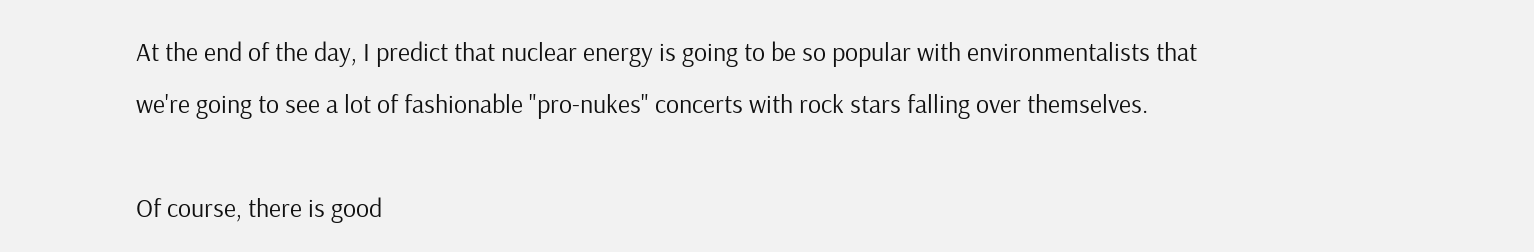At the end of the day, I predict that nuclear energy is going to be so popular with environmentalists that we're going to see a lot of fashionable "pro-nukes" concerts with rock stars falling over themselves.

Of course, there is good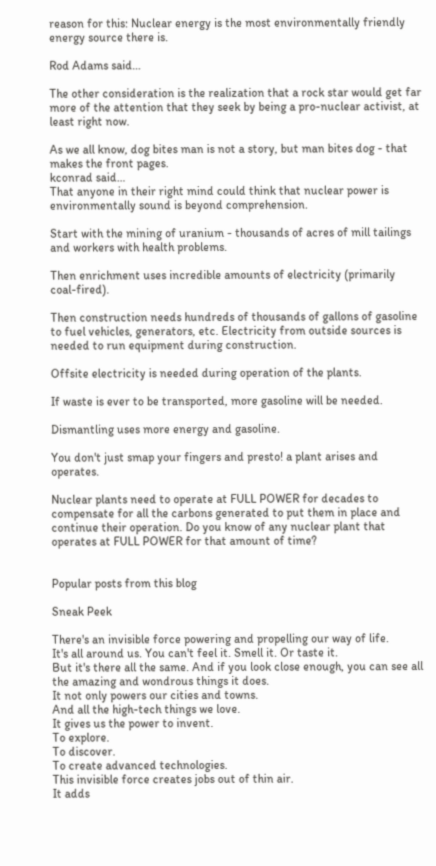reason for this: Nuclear energy is the most environmentally friendly energy source there is.

Rod Adams said…

The other consideration is the realization that a rock star would get far more of the attention that they seek by being a pro-nuclear activist, at least right now.

As we all know, dog bites man is not a story, but man bites dog - that makes the front pages.
kconrad said…
That anyone in their right mind could think that nuclear power is environmentally sound is beyond comprehension.

Start with the mining of uranium - thousands of acres of mill tailings and workers with health problems.

Then enrichment uses incredible amounts of electricity (primarily coal-fired).

Then construction needs hundreds of thousands of gallons of gasoline to fuel vehicles, generators, etc. Electricity from outside sources is needed to run equipment during construction.

Offsite electricity is needed during operation of the plants.

If waste is ever to be transported, more gasoline will be needed.

Dismantling uses more energy and gasoline.

You don't just smap your fingers and presto! a plant arises and operates.

Nuclear plants need to operate at FULL POWER for decades to compensate for all the carbons generated to put them in place and continue their operation. Do you know of any nuclear plant that operates at FULL POWER for that amount of time?


Popular posts from this blog

Sneak Peek

There's an invisible force powering and propelling our way of life.
It's all around us. You can't feel it. Smell it. Or taste it.
But it's there all the same. And if you look close enough, you can see all the amazing and wondrous things it does.
It not only powers our cities and towns.
And all the high-tech things we love.
It gives us the power to invent.
To explore.
To discover.
To create advanced technologies.
This invisible force creates jobs out of thin air.
It adds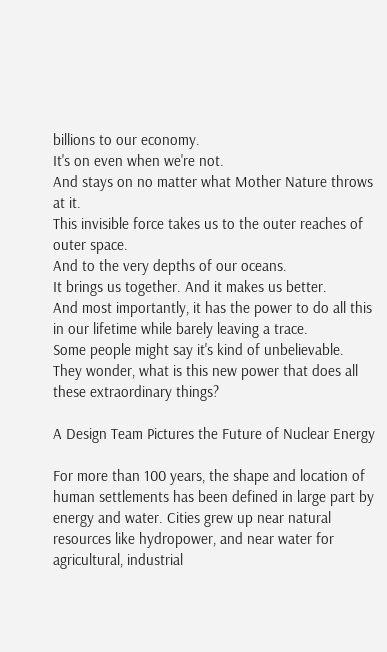billions to our economy.
It's on even when we're not.
And stays on no matter what Mother Nature throws at it.
This invisible force takes us to the outer reaches of outer space.
And to the very depths of our oceans.
It brings us together. And it makes us better.
And most importantly, it has the power to do all this in our lifetime while barely leaving a trace.
Some people might say it's kind of unbelievable.
They wonder, what is this new power that does all these extraordinary things?

A Design Team Pictures the Future of Nuclear Energy

For more than 100 years, the shape and location of human settlements has been defined in large part by energy and water. Cities grew up near natural resources like hydropower, and near water for agricultural, industrial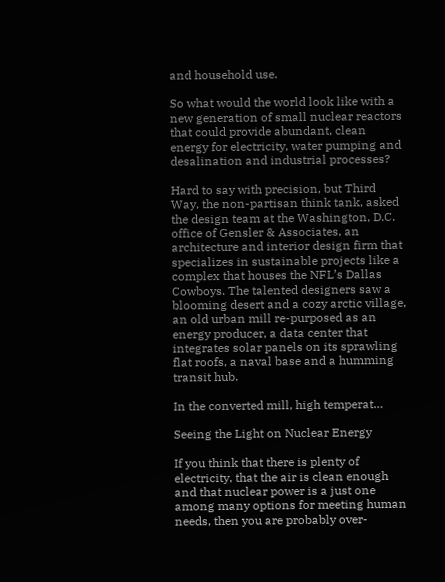and household use.

So what would the world look like with a new generation of small nuclear reactors that could provide abundant, clean energy for electricity, water pumping and desalination and industrial processes?

Hard to say with precision, but Third Way, the non-partisan think tank, asked the design team at the Washington, D.C. office of Gensler & Associates, an architecture and interior design firm that specializes in sustainable projects like a complex that houses the NFL’s Dallas Cowboys. The talented designers saw a blooming desert and a cozy arctic village, an old urban mill re-purposed as an energy producer, a data center that integrates solar panels on its sprawling flat roofs, a naval base and a humming transit hub.

In the converted mill, high temperat…

Seeing the Light on Nuclear Energy

If you think that there is plenty of electricity, that the air is clean enough and that nuclear power is a just one among many options for meeting human needs, then you are probably over-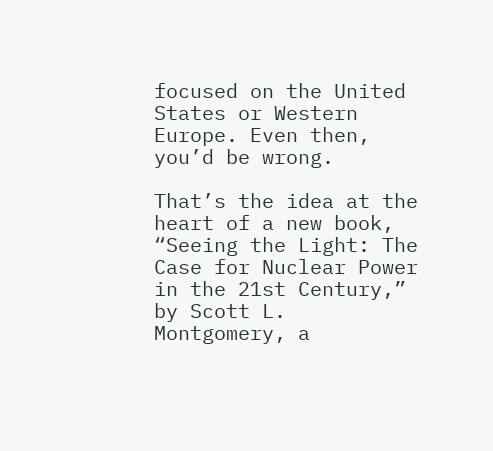focused on the United States or Western Europe. Even then, you’d be wrong.

That’s the idea at the heart of a new book, “Seeing the Light: The Case for Nuclear Power in the 21st Century,” by Scott L. Montgomery, a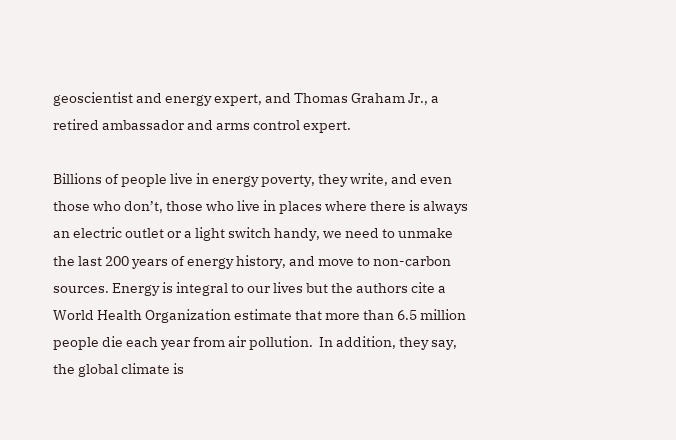geoscientist and energy expert, and Thomas Graham Jr., a retired ambassador and arms control expert.

Billions of people live in energy poverty, they write, and even those who don’t, those who live in places where there is always an electric outlet or a light switch handy, we need to unmake the last 200 years of energy history, and move to non-carbon sources. Energy is integral to our lives but the authors cite a World Health Organization estimate that more than 6.5 million people die each year from air pollution.  In addition, they say, the global climate is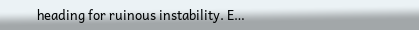heading for ruinous instability. E…